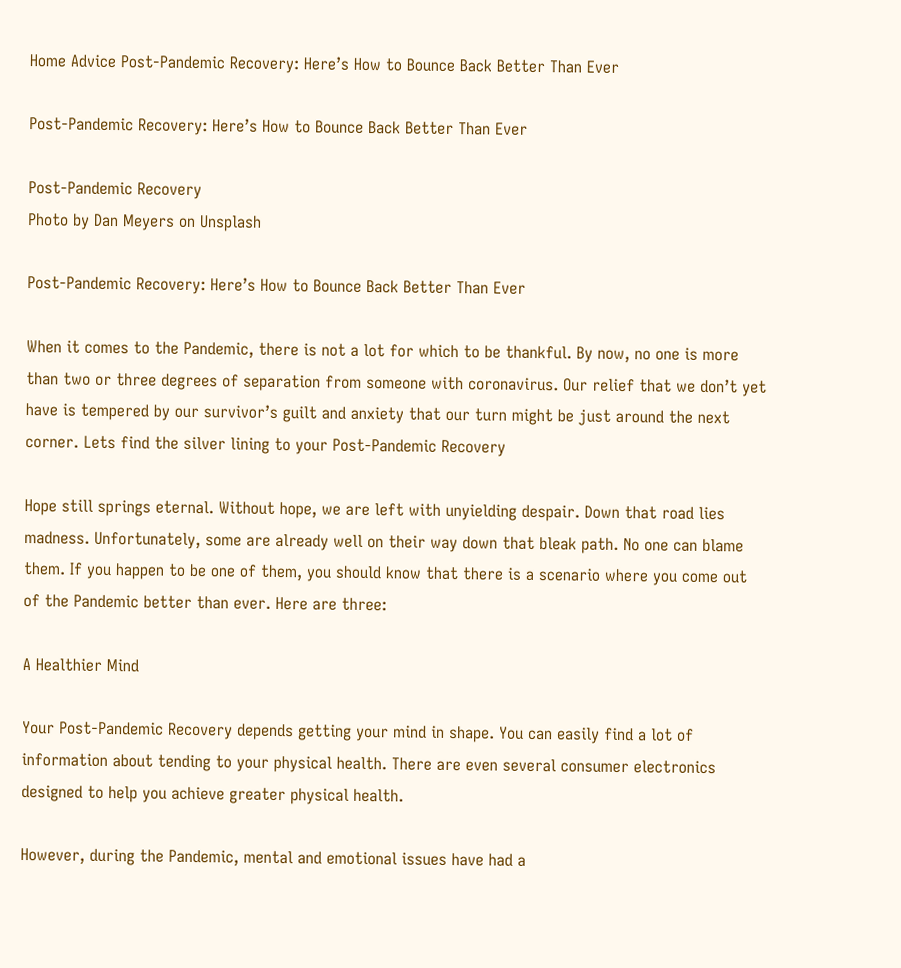Home Advice Post-Pandemic Recovery: Here’s How to Bounce Back Better Than Ever

Post-Pandemic Recovery: Here’s How to Bounce Back Better Than Ever

Post-Pandemic Recovery
Photo by Dan Meyers on Unsplash

Post-Pandemic Recovery: Here’s How to Bounce Back Better Than Ever

When it comes to the Pandemic, there is not a lot for which to be thankful. By now, no one is more than two or three degrees of separation from someone with coronavirus. Our relief that we don’t yet have is tempered by our survivor’s guilt and anxiety that our turn might be just around the next corner. Lets find the silver lining to your Post-Pandemic Recovery

Hope still springs eternal. Without hope, we are left with unyielding despair. Down that road lies madness. Unfortunately, some are already well on their way down that bleak path. No one can blame them. If you happen to be one of them, you should know that there is a scenario where you come out of the Pandemic better than ever. Here are three:

A Healthier Mind

Your Post-Pandemic Recovery depends getting your mind in shape. You can easily find a lot of information about tending to your physical health. There are even several consumer electronics designed to help you achieve greater physical health.

However, during the Pandemic, mental and emotional issues have had a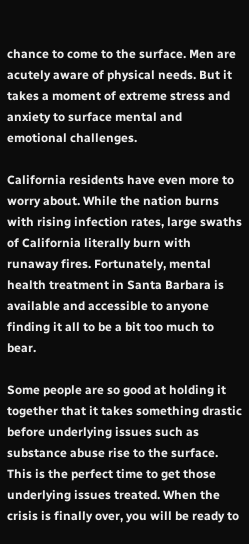chance to come to the surface. Men are acutely aware of physical needs. But it takes a moment of extreme stress and anxiety to surface mental and emotional challenges.

California residents have even more to worry about. While the nation burns with rising infection rates, large swaths of California literally burn with runaway fires. Fortunately, mental health treatment in Santa Barbara is available and accessible to anyone finding it all to be a bit too much to bear.

Some people are so good at holding it together that it takes something drastic before underlying issues such as substance abuse rise to the surface. This is the perfect time to get those underlying issues treated. When the crisis is finally over, you will be ready to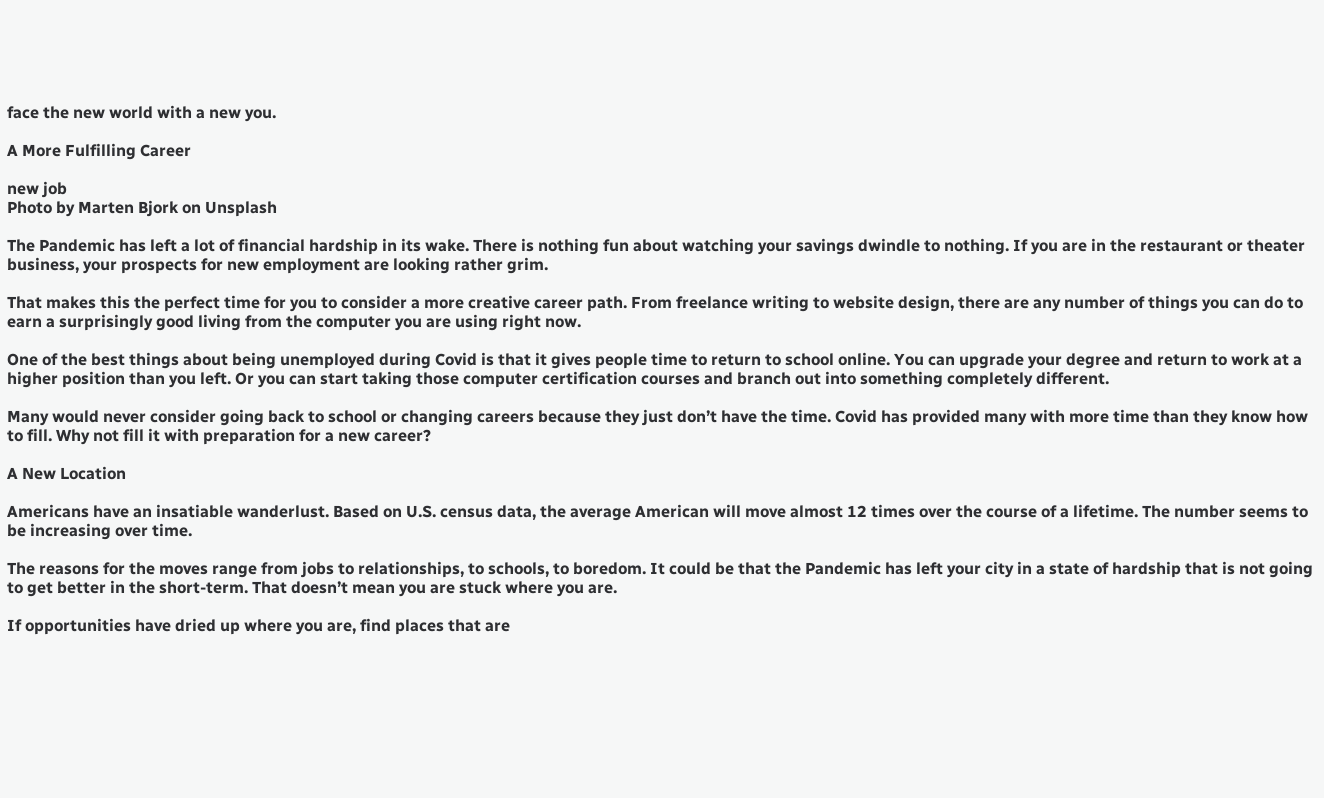face the new world with a new you.

A More Fulfilling Career

new job
Photo by Marten Bjork on Unsplash

The Pandemic has left a lot of financial hardship in its wake. There is nothing fun about watching your savings dwindle to nothing. If you are in the restaurant or theater business, your prospects for new employment are looking rather grim.

That makes this the perfect time for you to consider a more creative career path. From freelance writing to website design, there are any number of things you can do to earn a surprisingly good living from the computer you are using right now.

One of the best things about being unemployed during Covid is that it gives people time to return to school online. You can upgrade your degree and return to work at a higher position than you left. Or you can start taking those computer certification courses and branch out into something completely different.

Many would never consider going back to school or changing careers because they just don’t have the time. Covid has provided many with more time than they know how to fill. Why not fill it with preparation for a new career?

A New Location

Americans have an insatiable wanderlust. Based on U.S. census data, the average American will move almost 12 times over the course of a lifetime. The number seems to be increasing over time.

The reasons for the moves range from jobs to relationships, to schools, to boredom. It could be that the Pandemic has left your city in a state of hardship that is not going to get better in the short-term. That doesn’t mean you are stuck where you are.

If opportunities have dried up where you are, find places that are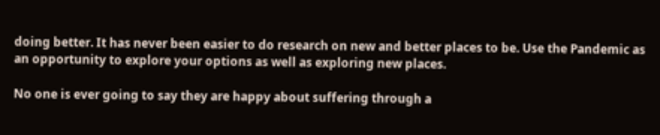doing better. It has never been easier to do research on new and better places to be. Use the Pandemic as an opportunity to explore your options as well as exploring new places.

No one is ever going to say they are happy about suffering through a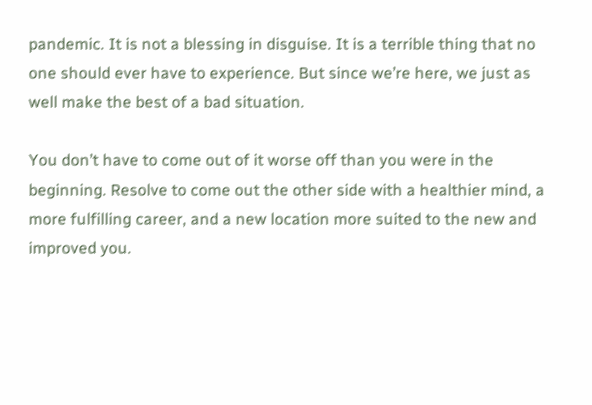pandemic. It is not a blessing in disguise. It is a terrible thing that no one should ever have to experience. But since we’re here, we just as well make the best of a bad situation.

You don’t have to come out of it worse off than you were in the beginning. Resolve to come out the other side with a healthier mind, a more fulfilling career, and a new location more suited to the new and improved you.